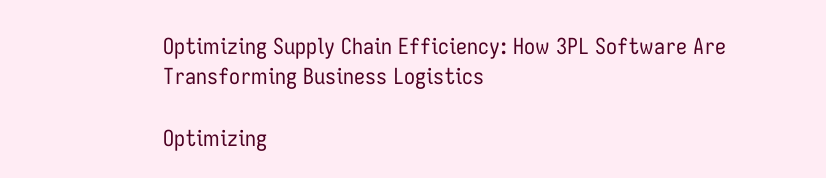Optimizing Supply Chain Efficiency: How 3PL Software Are Transforming Business Logistics

Optimizing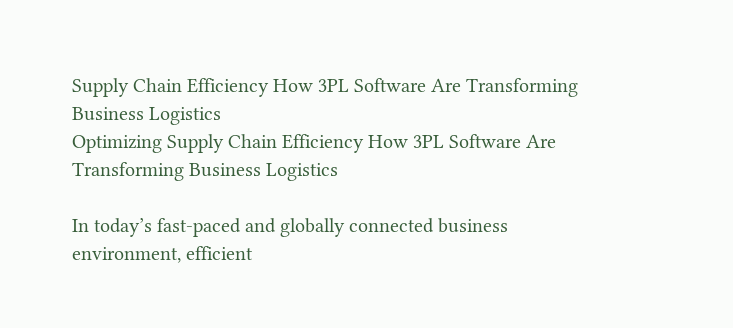Supply Chain Efficiency How 3PL Software Are Transforming Business Logistics
Optimizing Supply Chain Efficiency How 3PL Software Are Transforming Business Logistics

In today’s fast-paced and globally connected business environment, efficient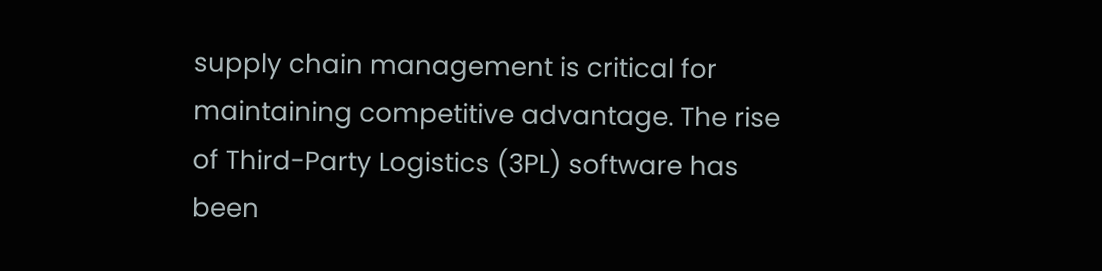supply chain management is critical for maintaining competitive advantage. The rise of Third-Party Logistics (3PL) software has been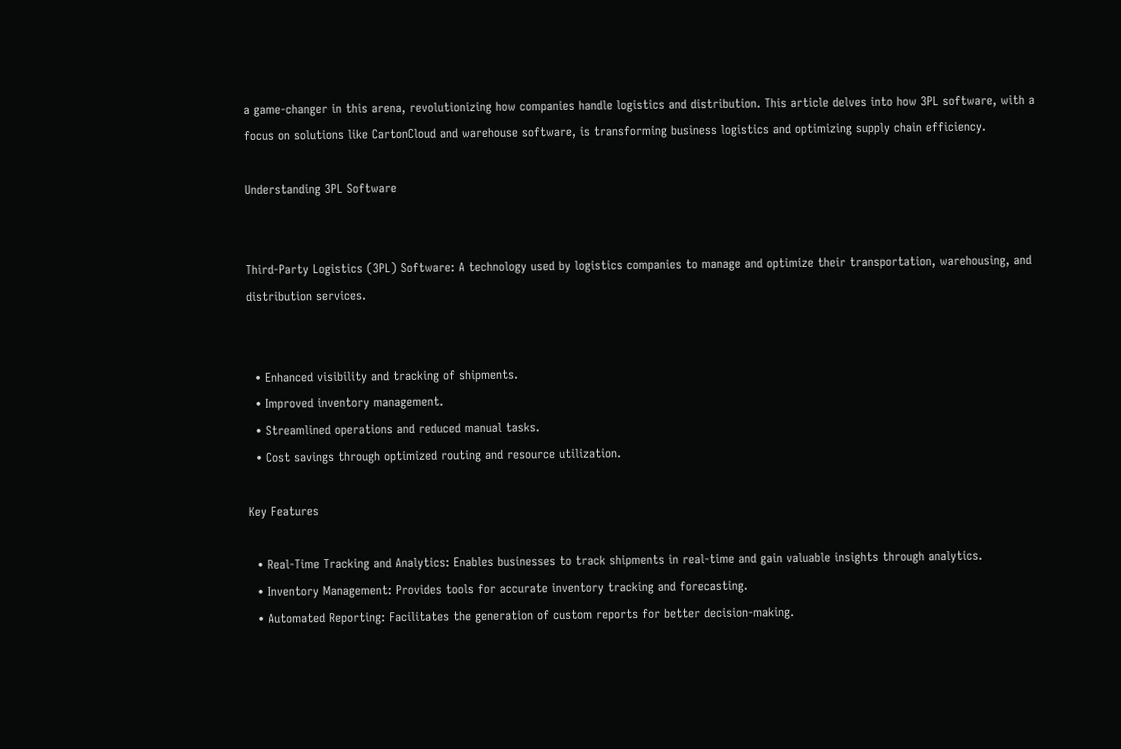a game-changer in this arena, revolutionizing how companies handle logistics and distribution. This article delves into how 3PL software, with a focus on solutions like CartonCloud and warehouse software, is transforming business logistics and optimizing supply chain efficiency.

Understanding 3PL Software


Third-Party Logistics (3PL) Software: A technology used by logistics companies to manage and optimize their transportation, warehousing, and distribution services.


  • Enhanced visibility and tracking of shipments.
  • Improved inventory management.
  • Streamlined operations and reduced manual tasks.
  • Cost savings through optimized routing and resource utilization.

Key Features

  • Real-Time Tracking and Analytics: Enables businesses to track shipments in real-time and gain valuable insights through analytics.
  • Inventory Management: Provides tools for accurate inventory tracking and forecasting.
  • Automated Reporting: Facilitates the generation of custom reports for better decision-making.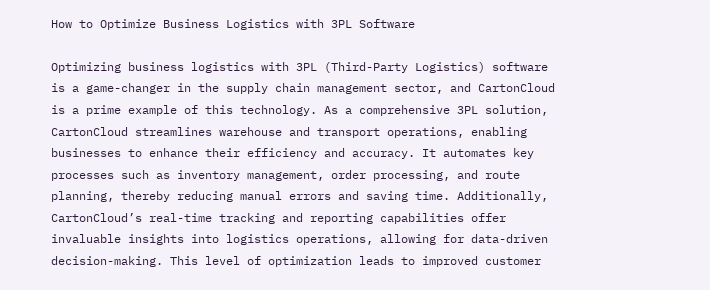How to Optimize Business Logistics with 3PL Software

Optimizing business logistics with 3PL (Third-Party Logistics) software is a game-changer in the supply chain management sector, and CartonCloud is a prime example of this technology. As a comprehensive 3PL solution, CartonCloud streamlines warehouse and transport operations, enabling businesses to enhance their efficiency and accuracy. It automates key processes such as inventory management, order processing, and route planning, thereby reducing manual errors and saving time. Additionally, CartonCloud’s real-time tracking and reporting capabilities offer invaluable insights into logistics operations, allowing for data-driven decision-making. This level of optimization leads to improved customer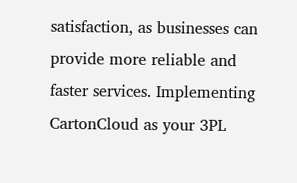satisfaction, as businesses can provide more reliable and faster services. Implementing CartonCloud as your 3PL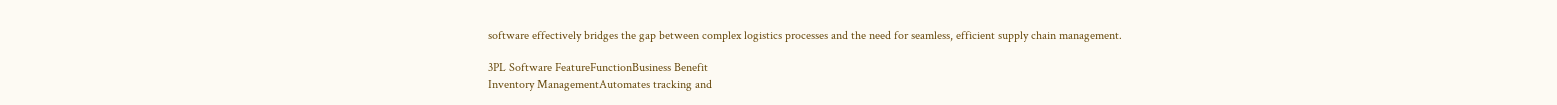software effectively bridges the gap between complex logistics processes and the need for seamless, efficient supply chain management.

3PL Software FeatureFunctionBusiness Benefit
Inventory ManagementAutomates tracking and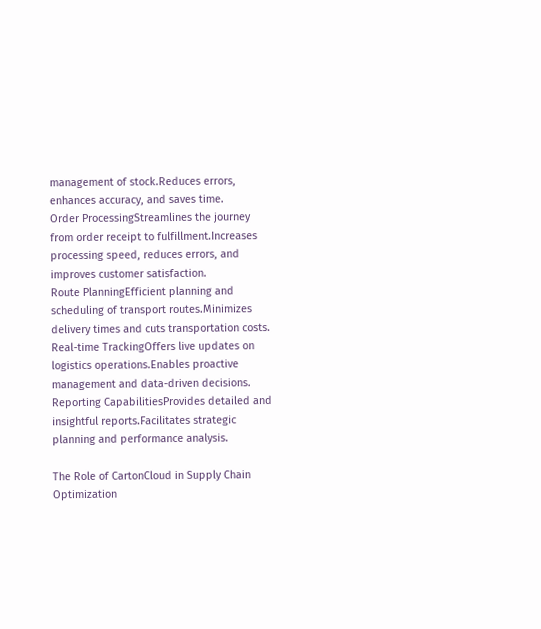management of stock.Reduces errors, enhances accuracy, and saves time.
Order ProcessingStreamlines the journey from order receipt to fulfillment.Increases processing speed, reduces errors, and improves customer satisfaction.
Route PlanningEfficient planning and scheduling of transport routes.Minimizes delivery times and cuts transportation costs.
Real-time TrackingOffers live updates on logistics operations.Enables proactive management and data-driven decisions.
Reporting CapabilitiesProvides detailed and insightful reports.Facilitates strategic planning and performance analysis.

The Role of CartonCloud in Supply Chain Optimization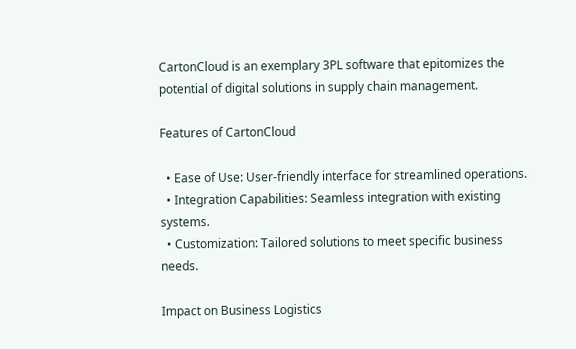CartonCloud is an exemplary 3PL software that epitomizes the potential of digital solutions in supply chain management.

Features of CartonCloud

  • Ease of Use: User-friendly interface for streamlined operations.
  • Integration Capabilities: Seamless integration with existing systems.
  • Customization: Tailored solutions to meet specific business needs.

Impact on Business Logistics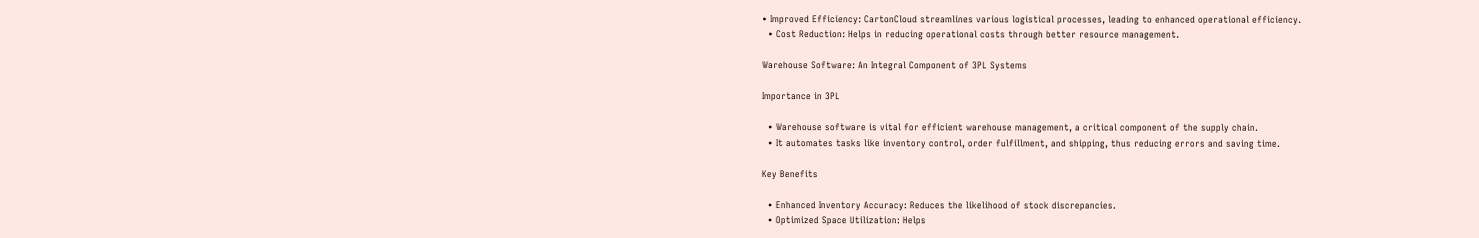• Improved Efficiency: CartonCloud streamlines various logistical processes, leading to enhanced operational efficiency.
  • Cost Reduction: Helps in reducing operational costs through better resource management.

Warehouse Software: An Integral Component of 3PL Systems

Importance in 3PL

  • Warehouse software is vital for efficient warehouse management, a critical component of the supply chain.
  • It automates tasks like inventory control, order fulfillment, and shipping, thus reducing errors and saving time.

Key Benefits

  • Enhanced Inventory Accuracy: Reduces the likelihood of stock discrepancies.
  • Optimized Space Utilization: Helps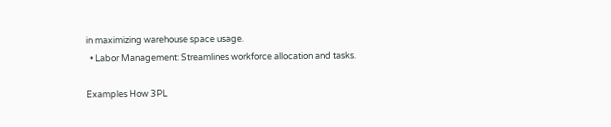in maximizing warehouse space usage.
  • Labor Management: Streamlines workforce allocation and tasks.

Examples How 3PL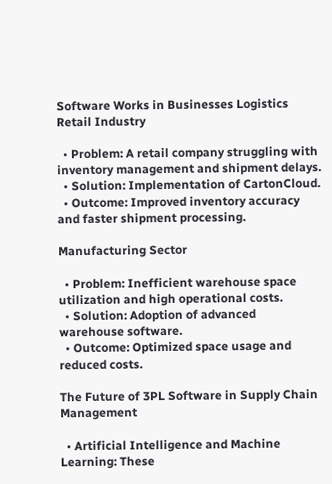Software Works in Businesses Logistics
Retail Industry

  • Problem: A retail company struggling with inventory management and shipment delays.
  • Solution: Implementation of CartonCloud.
  • Outcome: Improved inventory accuracy and faster shipment processing.

Manufacturing Sector

  • Problem: Inefficient warehouse space utilization and high operational costs.
  • Solution: Adoption of advanced warehouse software.
  • Outcome: Optimized space usage and reduced costs.

The Future of 3PL Software in Supply Chain Management

  • Artificial Intelligence and Machine Learning: These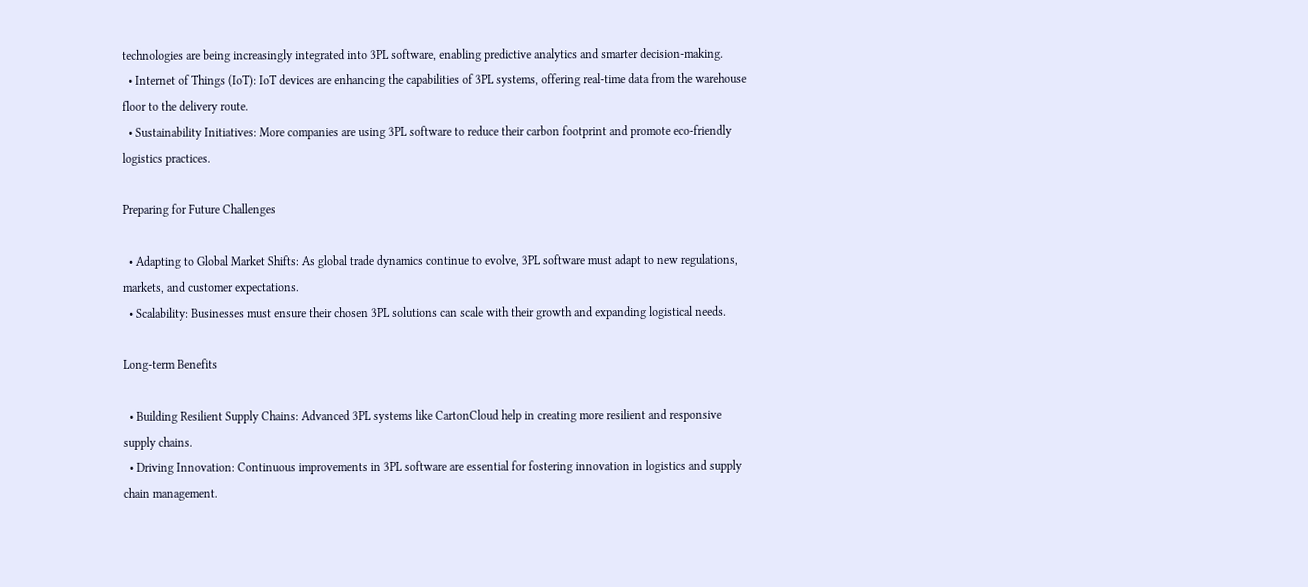technologies are being increasingly integrated into 3PL software, enabling predictive analytics and smarter decision-making.
  • Internet of Things (IoT): IoT devices are enhancing the capabilities of 3PL systems, offering real-time data from the warehouse floor to the delivery route.
  • Sustainability Initiatives: More companies are using 3PL software to reduce their carbon footprint and promote eco-friendly logistics practices.

Preparing for Future Challenges

  • Adapting to Global Market Shifts: As global trade dynamics continue to evolve, 3PL software must adapt to new regulations, markets, and customer expectations.
  • Scalability: Businesses must ensure their chosen 3PL solutions can scale with their growth and expanding logistical needs.

Long-term Benefits

  • Building Resilient Supply Chains: Advanced 3PL systems like CartonCloud help in creating more resilient and responsive supply chains.
  • Driving Innovation: Continuous improvements in 3PL software are essential for fostering innovation in logistics and supply chain management.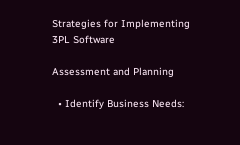Strategies for Implementing 3PL Software

Assessment and Planning

  • Identify Business Needs: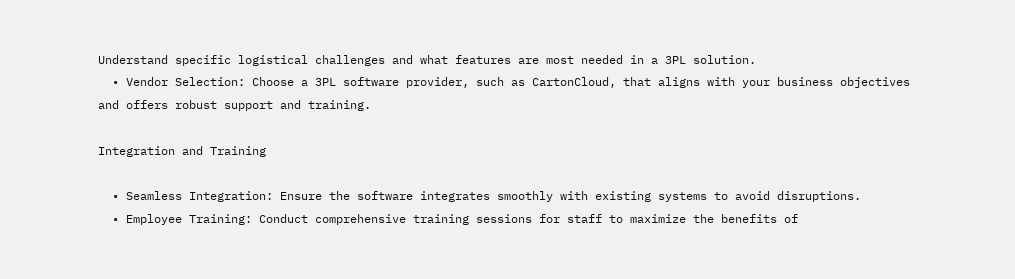Understand specific logistical challenges and what features are most needed in a 3PL solution.
  • Vendor Selection: Choose a 3PL software provider, such as CartonCloud, that aligns with your business objectives and offers robust support and training.

Integration and Training

  • Seamless Integration: Ensure the software integrates smoothly with existing systems to avoid disruptions.
  • Employee Training: Conduct comprehensive training sessions for staff to maximize the benefits of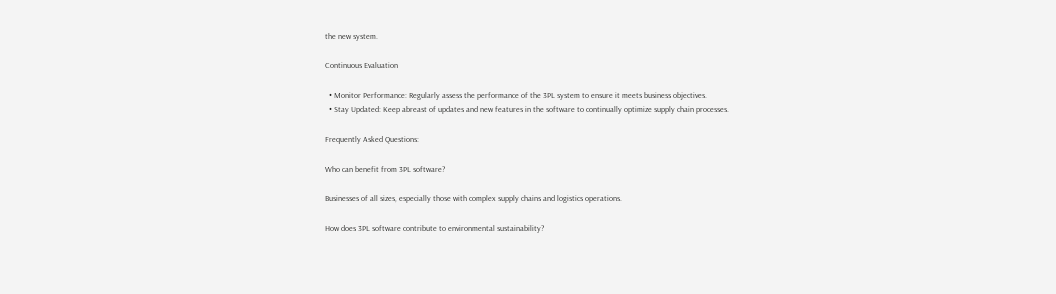the new system.

Continuous Evaluation

  • Monitor Performance: Regularly assess the performance of the 3PL system to ensure it meets business objectives.
  • Stay Updated: Keep abreast of updates and new features in the software to continually optimize supply chain processes.

Frequently Asked Questions:

Who can benefit from 3PL software?

Businesses of all sizes, especially those with complex supply chains and logistics operations.

How does 3PL software contribute to environmental sustainability?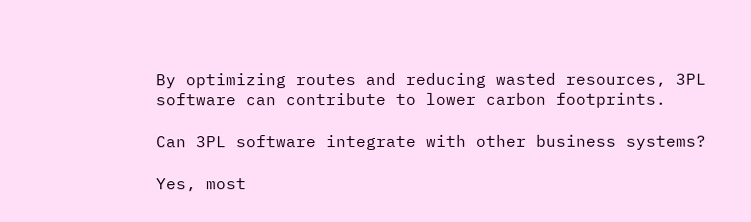By optimizing routes and reducing wasted resources, 3PL software can contribute to lower carbon footprints.

Can 3PL software integrate with other business systems?

Yes, most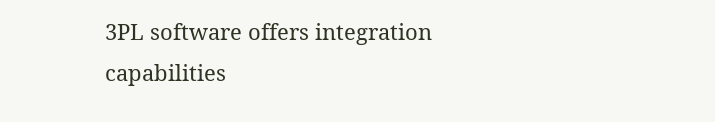3PL software offers integration capabilities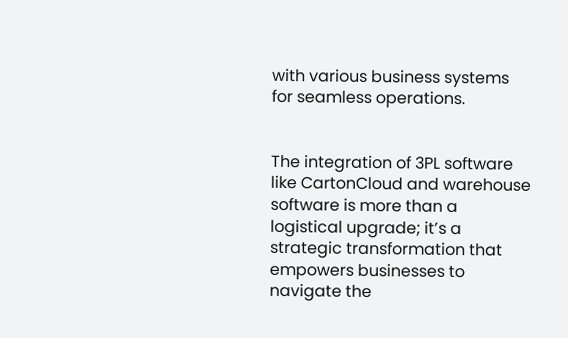with various business systems for seamless operations.


The integration of 3PL software like CartonCloud and warehouse software is more than a logistical upgrade; it’s a strategic transformation that empowers businesses to navigate the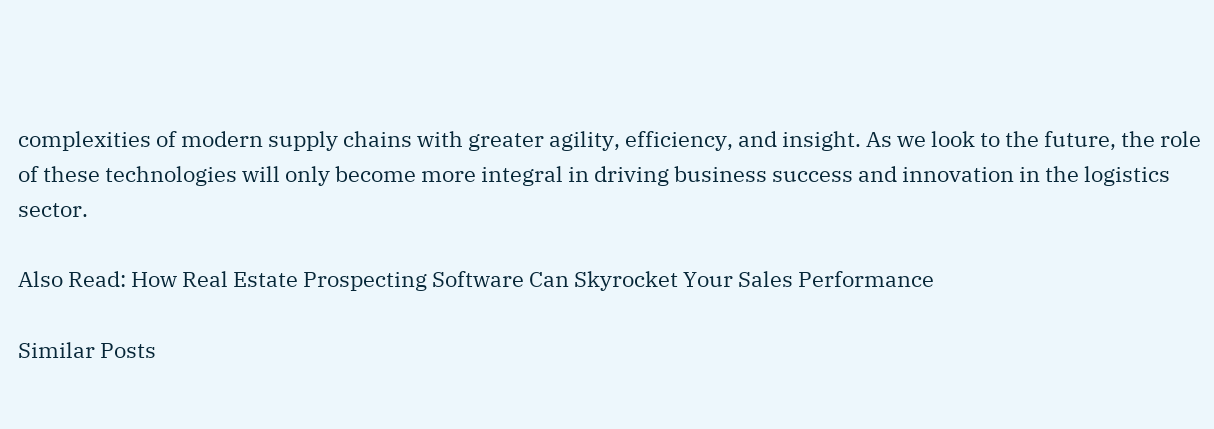complexities of modern supply chains with greater agility, efficiency, and insight. As we look to the future, the role of these technologies will only become more integral in driving business success and innovation in the logistics sector.

Also Read: How Real Estate Prospecting Software Can Skyrocket Your Sales Performance

Similar Posts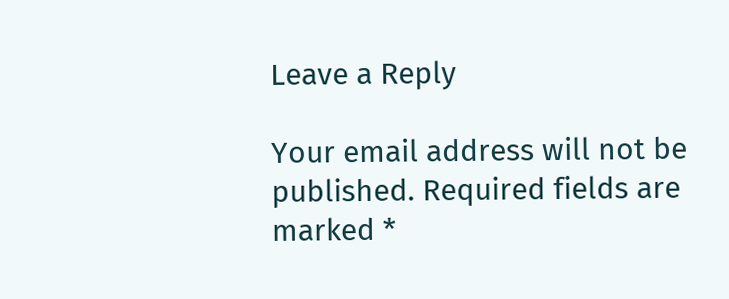Leave a Reply

Your email address will not be published. Required fields are marked *